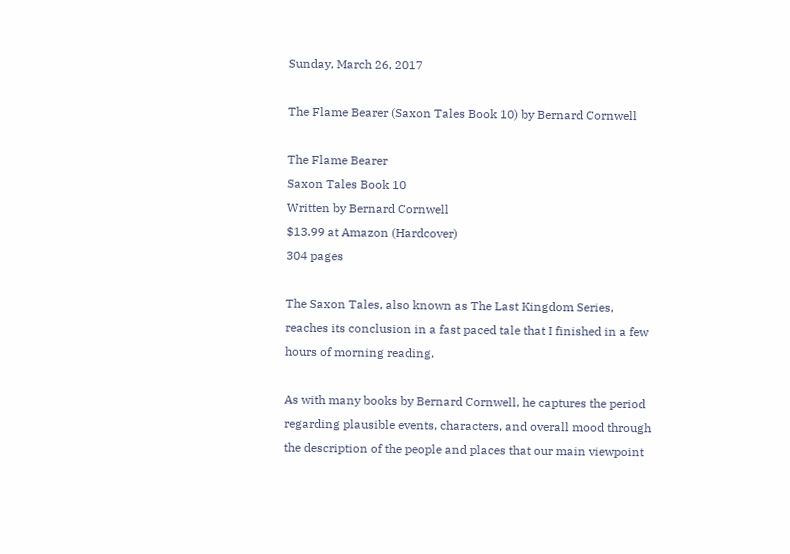Sunday, March 26, 2017

The Flame Bearer (Saxon Tales Book 10) by Bernard Cornwell

The Flame Bearer
Saxon Tales Book 10
Written by Bernard Cornwell
$13.99 at Amazon (Hardcover)
304 pages

The Saxon Tales, also known as The Last Kingdom Series,  reaches its conclusion in a fast paced tale that I finished in a few hours of morning reading.

As with many books by Bernard Cornwell, he captures the period regarding plausible events, characters, and overall mood through the description of the people and places that our main viewpoint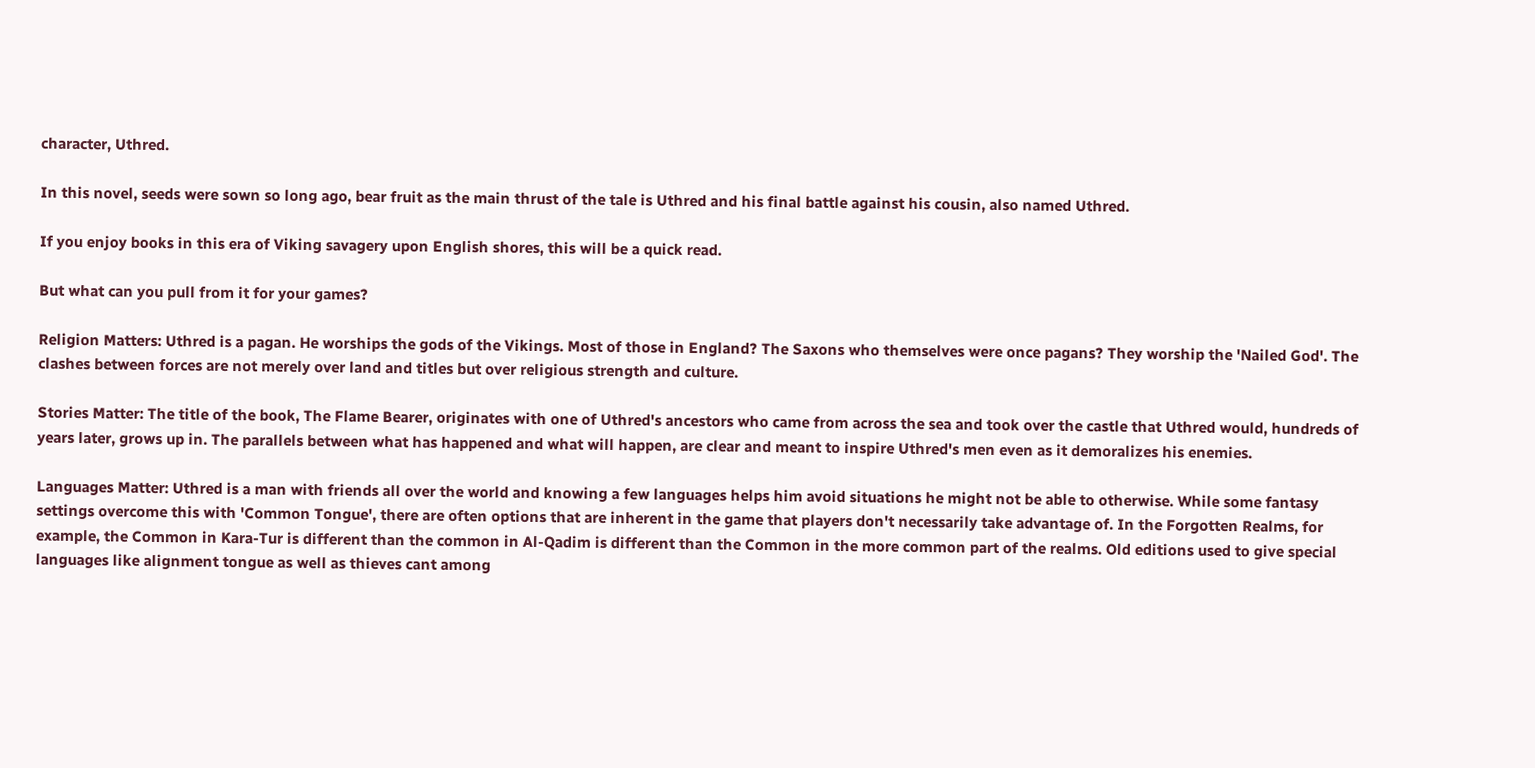character, Uthred.

In this novel, seeds were sown so long ago, bear fruit as the main thrust of the tale is Uthred and his final battle against his cousin, also named Uthred.

If you enjoy books in this era of Viking savagery upon English shores, this will be a quick read.

But what can you pull from it for your games?

Religion Matters: Uthred is a pagan. He worships the gods of the Vikings. Most of those in England? The Saxons who themselves were once pagans? They worship the 'Nailed God'. The clashes between forces are not merely over land and titles but over religious strength and culture.

Stories Matter: The title of the book, The Flame Bearer, originates with one of Uthred's ancestors who came from across the sea and took over the castle that Uthred would, hundreds of years later, grows up in. The parallels between what has happened and what will happen, are clear and meant to inspire Uthred's men even as it demoralizes his enemies.

Languages Matter: Uthred is a man with friends all over the world and knowing a few languages helps him avoid situations he might not be able to otherwise. While some fantasy settings overcome this with 'Common Tongue', there are often options that are inherent in the game that players don't necessarily take advantage of. In the Forgotten Realms, for example, the Common in Kara-Tur is different than the common in Al-Qadim is different than the Common in the more common part of the realms. Old editions used to give special languages like alignment tongue as well as thieves cant among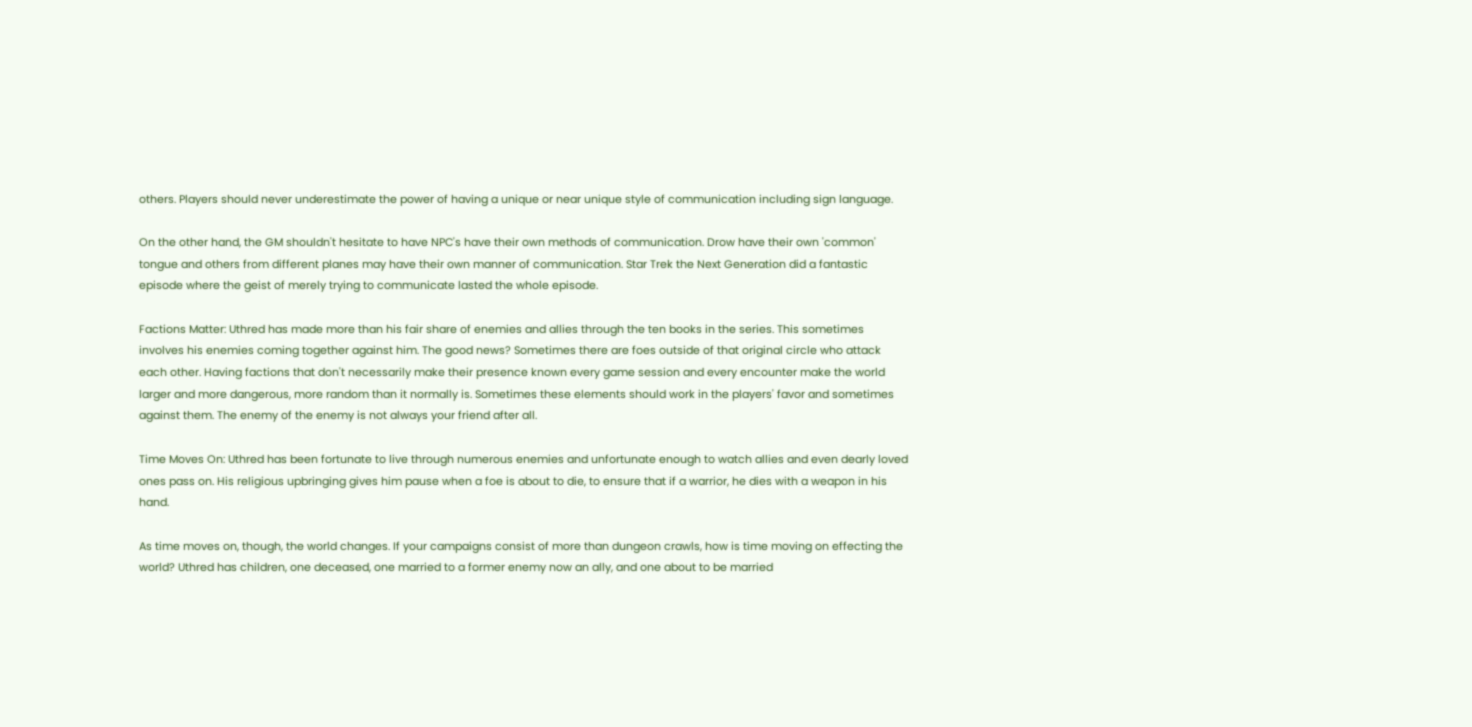others. Players should never underestimate the power of having a unique or near unique style of communication including sign language.

On the other hand, the GM shouldn't hesitate to have NPC's have their own methods of communication. Drow have their own 'common' tongue and others from different planes may have their own manner of communication. Star Trek the Next Generation did a fantastic episode where the geist of merely trying to communicate lasted the whole episode.

Factions Matter: Uthred has made more than his fair share of enemies and allies through the ten books in the series. This sometimes involves his enemies coming together against him. The good news? Sometimes there are foes outside of that original circle who attack each other. Having factions that don't necessarily make their presence known every game session and every encounter make the world larger and more dangerous, more random than it normally is. Sometimes these elements should work in the players' favor and sometimes against them. The enemy of the enemy is not always your friend after all.

Time Moves On: Uthred has been fortunate to live through numerous enemies and unfortunate enough to watch allies and even dearly loved ones pass on. His religious upbringing gives him pause when a foe is about to die, to ensure that if a warrior, he dies with a weapon in his hand.

As time moves on, though, the world changes. If your campaigns consist of more than dungeon crawls, how is time moving on effecting the world? Uthred has children, one deceased, one married to a former enemy now an ally, and one about to be married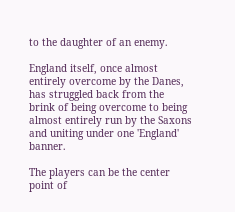to the daughter of an enemy.

England itself, once almost entirely overcome by the Danes, has struggled back from the brink of being overcome to being almost entirely run by the Saxons and uniting under one 'England' banner.

The players can be the center point of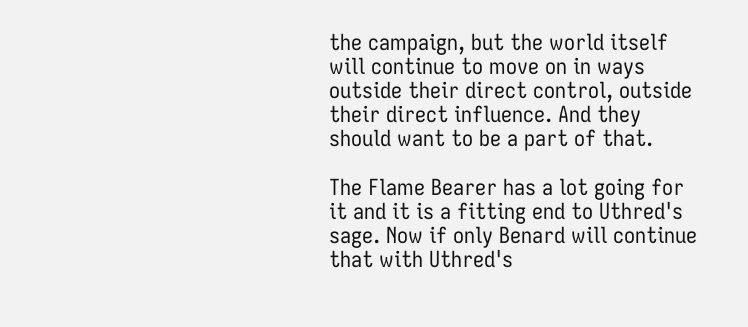the campaign, but the world itself will continue to move on in ways outside their direct control, outside their direct influence. And they should want to be a part of that.

The Flame Bearer has a lot going for it and it is a fitting end to Uthred's sage. Now if only Benard will continue that with Uthred's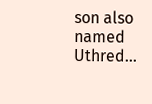son also named Uthred...